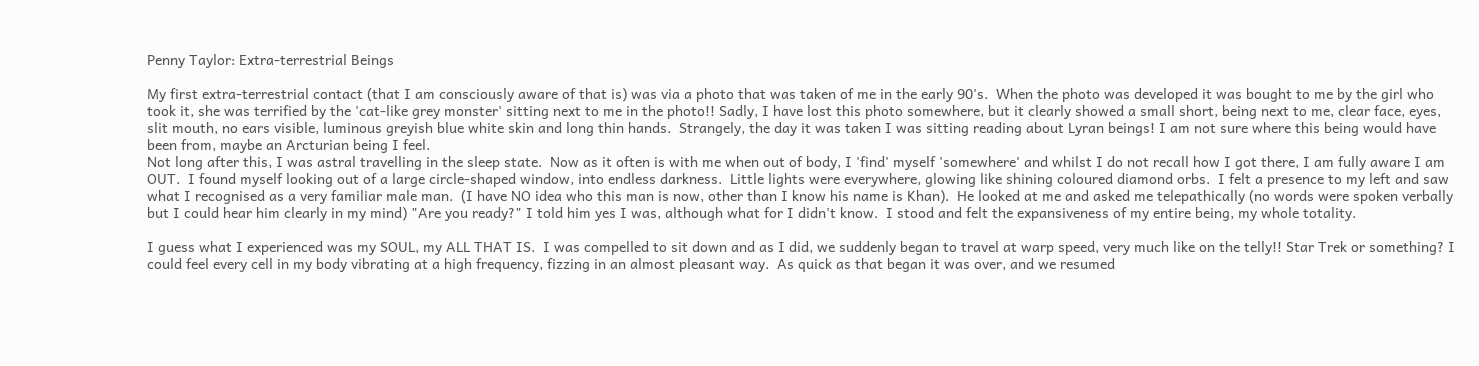Penny Taylor: Extra-terrestrial Beings

My first extra-terrestrial contact (that I am consciously aware of that is) was via a photo that was taken of me in the early 90's.  When the photo was developed it was bought to me by the girl who took it, she was terrified by the 'cat-like grey monster' sitting next to me in the photo!! Sadly, I have lost this photo somewhere, but it clearly showed a small short, being next to me, clear face, eyes, slit mouth, no ears visible, luminous greyish blue white skin and long thin hands.  Strangely, the day it was taken I was sitting reading about Lyran beings! I am not sure where this being would have been from, maybe an Arcturian being I feel.
Not long after this, I was astral travelling in the sleep state.  Now as it often is with me when out of body, I 'find' myself 'somewhere' and whilst I do not recall how I got there, I am fully aware I am OUT.  I found myself looking out of a large circle-shaped window, into endless darkness.  Little lights were everywhere, glowing like shining coloured diamond orbs.  I felt a presence to my left and saw what I recognised as a very familiar male man.  (I have NO idea who this man is now, other than I know his name is Khan).  He looked at me and asked me telepathically (no words were spoken verbally but I could hear him clearly in my mind) "Are you ready?" I told him yes I was, although what for I didn't know.  I stood and felt the expansiveness of my entire being, my whole totality.

I guess what I experienced was my SOUL, my ALL THAT IS.  I was compelled to sit down and as I did, we suddenly began to travel at warp speed, very much like on the telly!! Star Trek or something? I could feel every cell in my body vibrating at a high frequency, fizzing in an almost pleasant way.  As quick as that began it was over, and we resumed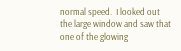normal speed.  I looked out the large window and saw that one of the glowing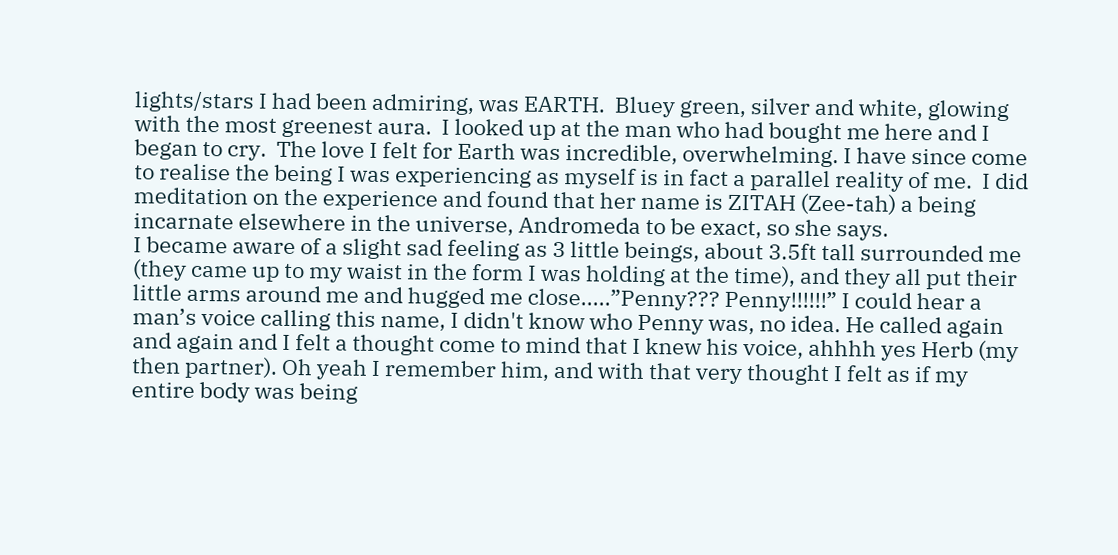lights/stars I had been admiring, was EARTH.  Bluey green, silver and white, glowing with the most greenest aura.  I looked up at the man who had bought me here and I began to cry.  The love I felt for Earth was incredible, overwhelming. I have since come to realise the being I was experiencing as myself is in fact a parallel reality of me.  I did meditation on the experience and found that her name is ZITAH (Zee-tah) a being incarnate elsewhere in the universe, Andromeda to be exact, so she says.
I became aware of a slight sad feeling as 3 little beings, about 3.5ft tall surrounded me (they came up to my waist in the form I was holding at the time), and they all put their little arms around me and hugged me close.....”Penny??? Penny!!!!!!” I could hear a man’s voice calling this name, I didn't know who Penny was, no idea. He called again and again and I felt a thought come to mind that I knew his voice, ahhhh yes Herb (my then partner). Oh yeah I remember him, and with that very thought I felt as if my entire body was being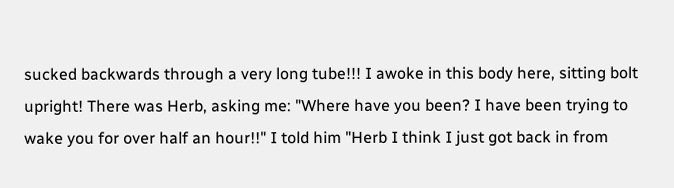sucked backwards through a very long tube!!! I awoke in this body here, sitting bolt upright! There was Herb, asking me: "Where have you been? I have been trying to wake you for over half an hour!!" I told him "Herb I think I just got back in from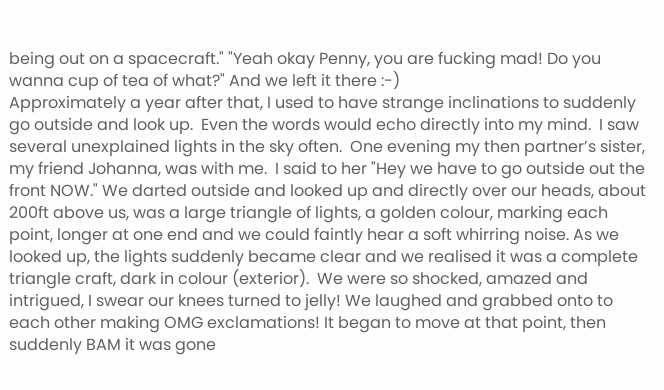being out on a spacecraft." "Yeah okay Penny, you are fucking mad! Do you wanna cup of tea of what?" And we left it there :-)
Approximately a year after that, I used to have strange inclinations to suddenly go outside and look up.  Even the words would echo directly into my mind.  I saw several unexplained lights in the sky often.  One evening my then partner’s sister, my friend Johanna, was with me.  I said to her "Hey we have to go outside out the front NOW." We darted outside and looked up and directly over our heads, about 200ft above us, was a large triangle of lights, a golden colour, marking each point, longer at one end and we could faintly hear a soft whirring noise. As we looked up, the lights suddenly became clear and we realised it was a complete triangle craft, dark in colour (exterior).  We were so shocked, amazed and intrigued, I swear our knees turned to jelly! We laughed and grabbed onto to each other making OMG exclamations! It began to move at that point, then suddenly BAM it was gone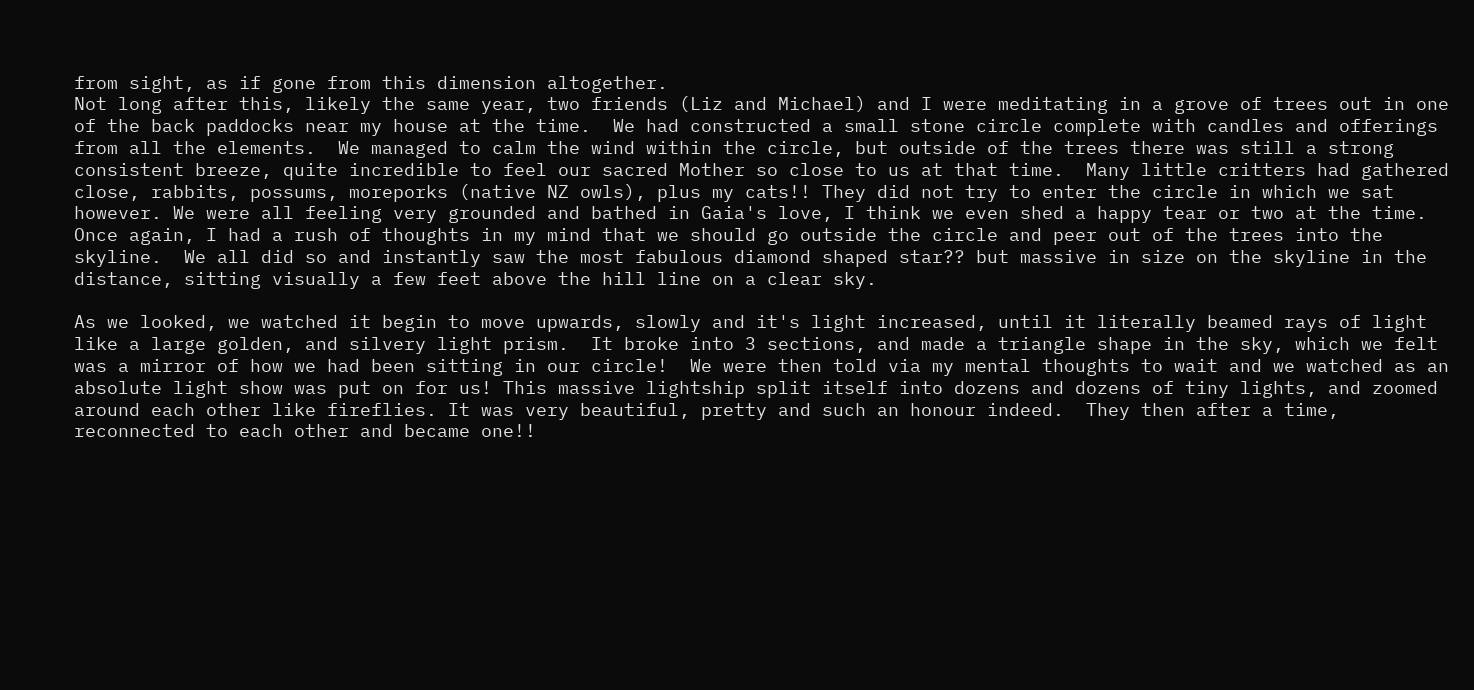from sight, as if gone from this dimension altogether.
Not long after this, likely the same year, two friends (Liz and Michael) and I were meditating in a grove of trees out in one of the back paddocks near my house at the time.  We had constructed a small stone circle complete with candles and offerings from all the elements.  We managed to calm the wind within the circle, but outside of the trees there was still a strong consistent breeze, quite incredible to feel our sacred Mother so close to us at that time.  Many little critters had gathered close, rabbits, possums, moreporks (native NZ owls), plus my cats!! They did not try to enter the circle in which we sat however. We were all feeling very grounded and bathed in Gaia's love, I think we even shed a happy tear or two at the time.  Once again, I had a rush of thoughts in my mind that we should go outside the circle and peer out of the trees into the skyline.  We all did so and instantly saw the most fabulous diamond shaped star?? but massive in size on the skyline in the distance, sitting visually a few feet above the hill line on a clear sky.

As we looked, we watched it begin to move upwards, slowly and it's light increased, until it literally beamed rays of light like a large golden, and silvery light prism.  It broke into 3 sections, and made a triangle shape in the sky, which we felt was a mirror of how we had been sitting in our circle!  We were then told via my mental thoughts to wait and we watched as an absolute light show was put on for us! This massive lightship split itself into dozens and dozens of tiny lights, and zoomed around each other like fireflies. It was very beautiful, pretty and such an honour indeed.  They then after a time, reconnected to each other and became one!!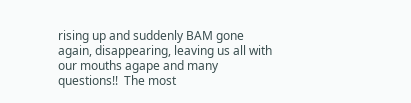rising up and suddenly BAM gone again, disappearing, leaving us all with our mouths agape and many questions!!  The most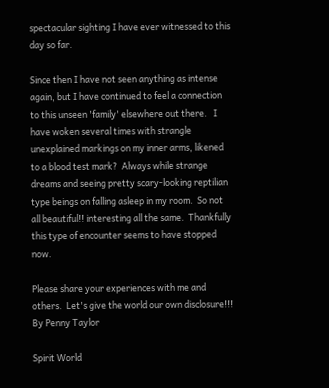spectacular sighting I have ever witnessed to this day so far.

Since then I have not seen anything as intense again, but I have continued to feel a connection to this unseen 'family' elsewhere out there.   I have woken several times with strangle unexplained markings on my inner arms, likened to a blood test mark?  Always while strange dreams and seeing pretty scary-looking reptilian type beings on falling asleep in my room.  So not all beautiful!! interesting all the same.  Thankfully this type of encounter seems to have stopped now.

Please share your experiences with me and others.  Let's give the world our own disclosure!!!
By Penny Taylor

Spirit World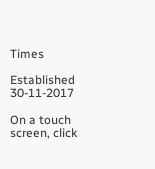Times

Established 30-11-2017

On a touch screen, click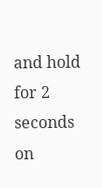and hold for 2 seconds on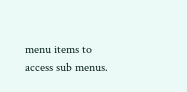menu items to access sub menus.